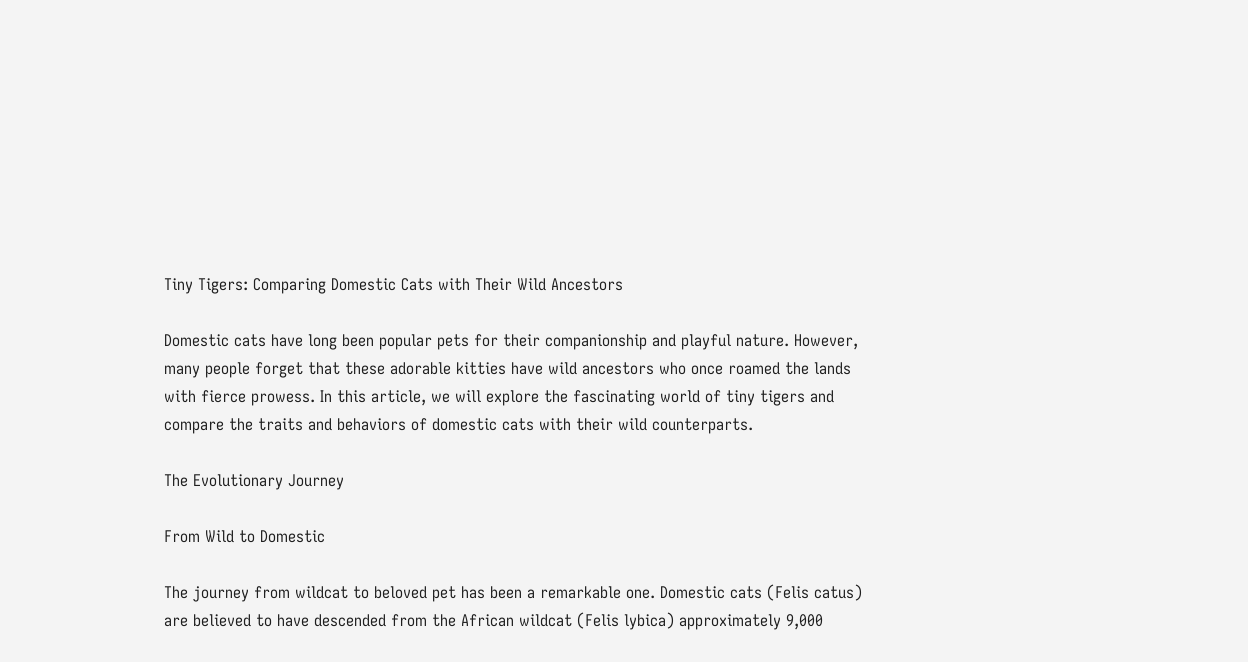Tiny Tigers: Comparing Domestic Cats with Their Wild Ancestors

Domestic cats have long been popular pets for their companionship and playful nature. However, many people forget that these adorable kitties have wild ancestors who once roamed the lands with fierce prowess. In this article, we will explore the fascinating world of tiny tigers and compare the traits and behaviors of domestic cats with their wild counterparts.

The Evolutionary Journey

From Wild to Domestic

The journey from wildcat to beloved pet has been a remarkable one. Domestic cats (Felis catus) are believed to have descended from the African wildcat (Felis lybica) approximately 9,000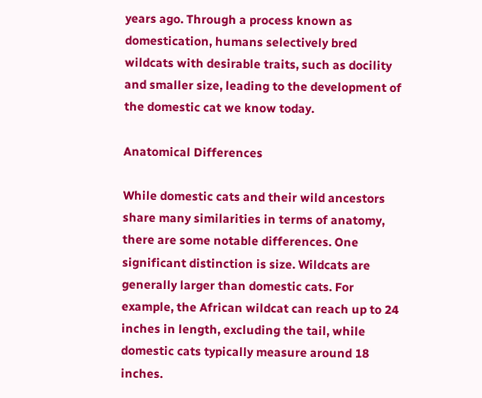years ago. Through a process known as domestication, humans selectively bred wildcats with desirable traits, such as docility and smaller size, leading to the development of the domestic cat we know today.

Anatomical Differences

While domestic cats and their wild ancestors share many similarities in terms of anatomy, there are some notable differences. One significant distinction is size. Wildcats are generally larger than domestic cats. For example, the African wildcat can reach up to 24 inches in length, excluding the tail, while domestic cats typically measure around 18 inches.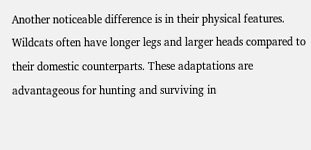Another noticeable difference is in their physical features. Wildcats often have longer legs and larger heads compared to their domestic counterparts. These adaptations are advantageous for hunting and surviving in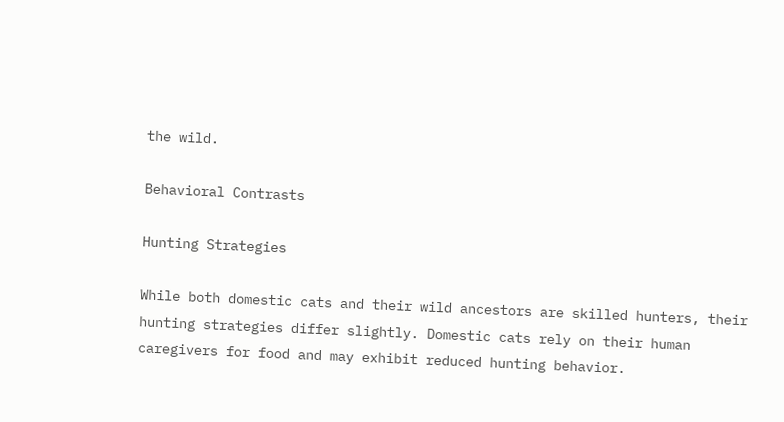the wild.

Behavioral Contrasts

Hunting Strategies

While both domestic cats and their wild ancestors are skilled hunters, their hunting strategies differ slightly. Domestic cats rely on their human caregivers for food and may exhibit reduced hunting behavior.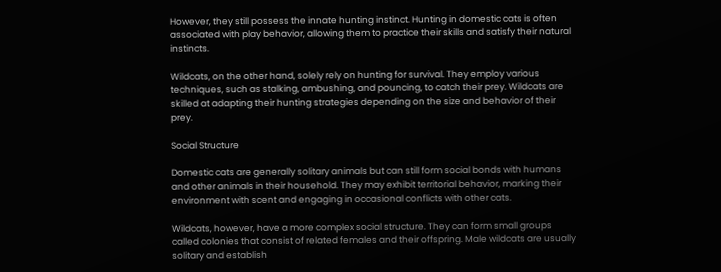However, they still possess the innate hunting instinct. Hunting in domestic cats is often associated with play behavior, allowing them to practice their skills and satisfy their natural instincts.

Wildcats, on the other hand, solely rely on hunting for survival. They employ various techniques, such as stalking, ambushing, and pouncing, to catch their prey. Wildcats are skilled at adapting their hunting strategies depending on the size and behavior of their prey.

Social Structure

Domestic cats are generally solitary animals but can still form social bonds with humans and other animals in their household. They may exhibit territorial behavior, marking their environment with scent and engaging in occasional conflicts with other cats.

Wildcats, however, have a more complex social structure. They can form small groups called colonies that consist of related females and their offspring. Male wildcats are usually solitary and establish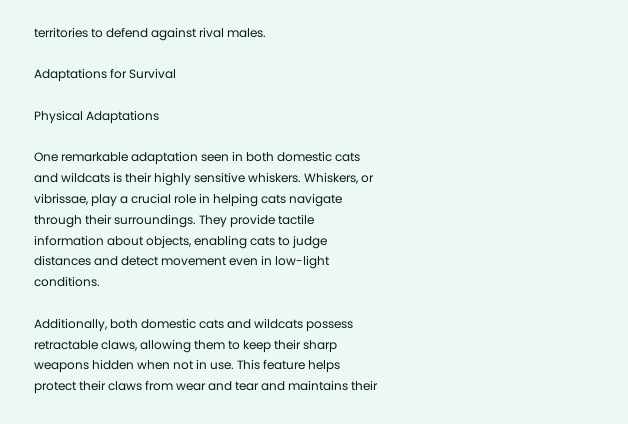territories to defend against rival males.

Adaptations for Survival

Physical Adaptations

One remarkable adaptation seen in both domestic cats and wildcats is their highly sensitive whiskers. Whiskers, or vibrissae, play a crucial role in helping cats navigate through their surroundings. They provide tactile information about objects, enabling cats to judge distances and detect movement even in low-light conditions.

Additionally, both domestic cats and wildcats possess retractable claws, allowing them to keep their sharp weapons hidden when not in use. This feature helps protect their claws from wear and tear and maintains their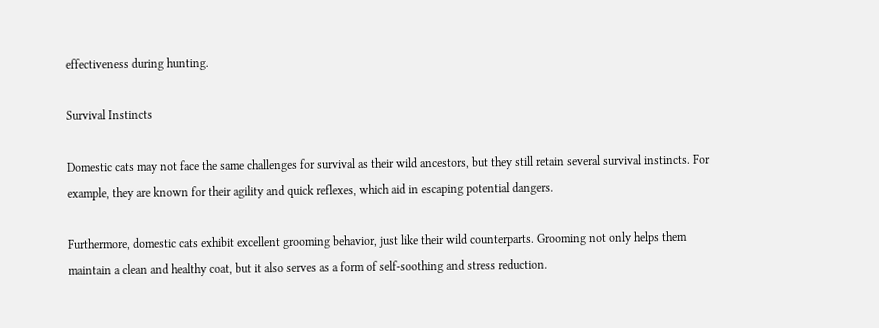effectiveness during hunting.

Survival Instincts

Domestic cats may not face the same challenges for survival as their wild ancestors, but they still retain several survival instincts. For example, they are known for their agility and quick reflexes, which aid in escaping potential dangers.

Furthermore, domestic cats exhibit excellent grooming behavior, just like their wild counterparts. Grooming not only helps them maintain a clean and healthy coat, but it also serves as a form of self-soothing and stress reduction.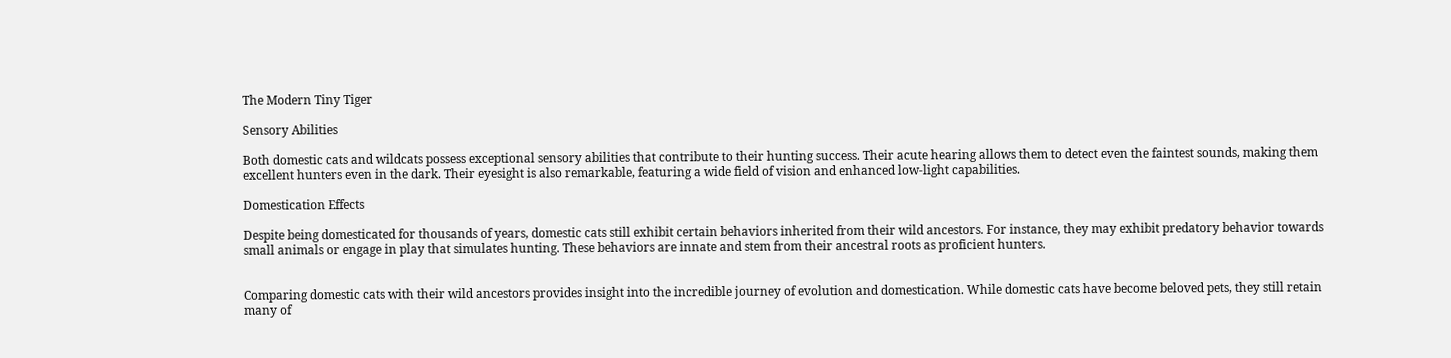The Modern Tiny Tiger

Sensory Abilities

Both domestic cats and wildcats possess exceptional sensory abilities that contribute to their hunting success. Their acute hearing allows them to detect even the faintest sounds, making them excellent hunters even in the dark. Their eyesight is also remarkable, featuring a wide field of vision and enhanced low-light capabilities.

Domestication Effects

Despite being domesticated for thousands of years, domestic cats still exhibit certain behaviors inherited from their wild ancestors. For instance, they may exhibit predatory behavior towards small animals or engage in play that simulates hunting. These behaviors are innate and stem from their ancestral roots as proficient hunters.


Comparing domestic cats with their wild ancestors provides insight into the incredible journey of evolution and domestication. While domestic cats have become beloved pets, they still retain many of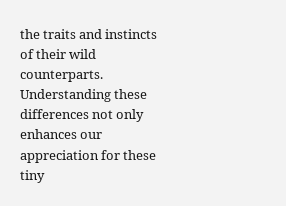the traits and instincts of their wild counterparts. Understanding these differences not only enhances our appreciation for these tiny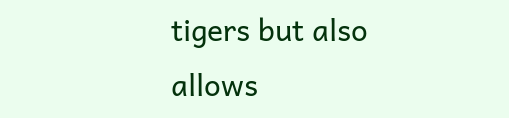tigers but also allows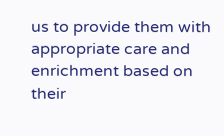us to provide them with appropriate care and enrichment based on their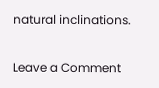natural inclinations.

Leave a Comment